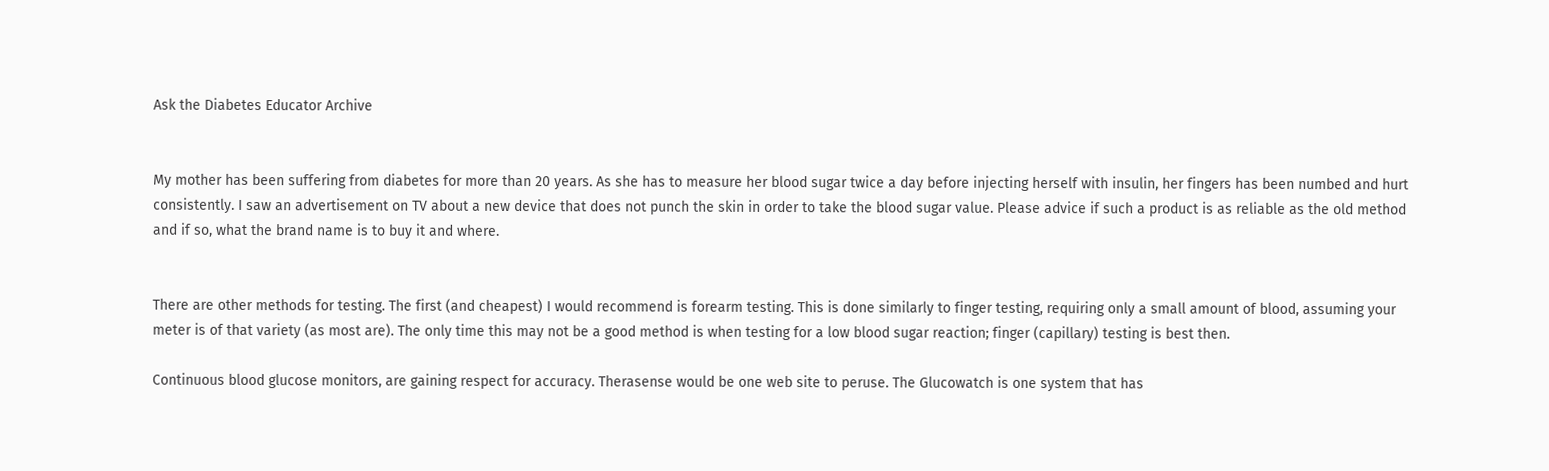Ask the Diabetes Educator Archive


My mother has been suffering from diabetes for more than 20 years. As she has to measure her blood sugar twice a day before injecting herself with insulin, her fingers has been numbed and hurt consistently. I saw an advertisement on TV about a new device that does not punch the skin in order to take the blood sugar value. Please advice if such a product is as reliable as the old method and if so, what the brand name is to buy it and where.


There are other methods for testing. The first (and cheapest) I would recommend is forearm testing. This is done similarly to finger testing, requiring only a small amount of blood, assuming your meter is of that variety (as most are). The only time this may not be a good method is when testing for a low blood sugar reaction; finger (capillary) testing is best then.

Continuous blood glucose monitors, are gaining respect for accuracy. Therasense would be one web site to peruse. The Glucowatch is one system that has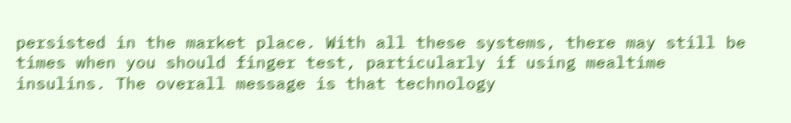persisted in the market place. With all these systems, there may still be times when you should finger test, particularly if using mealtime insulins. The overall message is that technology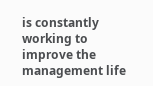is constantly working to improve the management life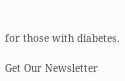for those with diabetes.

Get Our Newsletter